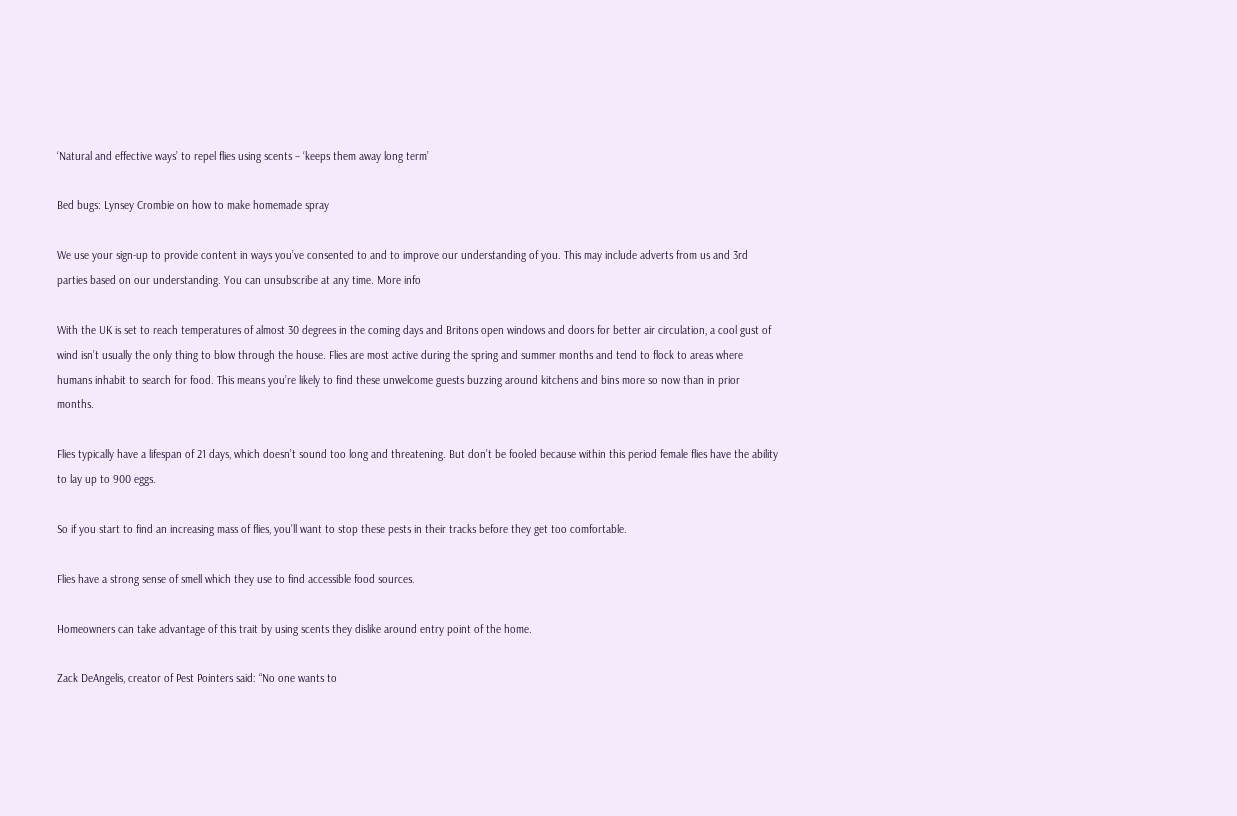‘Natural and effective ways’ to repel flies using scents – ‘keeps them away long term’

Bed bugs: Lynsey Crombie on how to make homemade spray

We use your sign-up to provide content in ways you’ve consented to and to improve our understanding of you. This may include adverts from us and 3rd parties based on our understanding. You can unsubscribe at any time. More info

With the UK is set to reach temperatures of almost 30 degrees in the coming days and Britons open windows and doors for better air circulation, a cool gust of wind isn’t usually the only thing to blow through the house. Flies are most active during the spring and summer months and tend to flock to areas where humans inhabit to search for food. This means you’re likely to find these unwelcome guests buzzing around kitchens and bins more so now than in prior months.

Flies typically have a lifespan of 21 days, which doesn’t sound too long and threatening. But don’t be fooled because within this period female flies have the ability to lay up to 900 eggs.

So if you start to find an increasing mass of flies, you’ll want to stop these pests in their tracks before they get too comfortable.

Flies have a strong sense of smell which they use to find accessible food sources.

Homeowners can take advantage of this trait by using scents they dislike around entry point of the home.

Zack DeAngelis, creator of Pest Pointers said: “No one wants to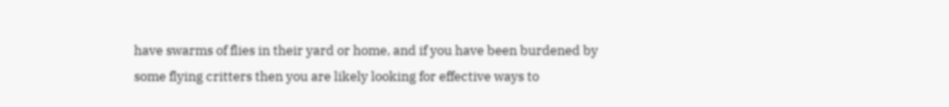have swarms of flies in their yard or home, and if you have been burdened by some flying critters then you are likely looking for effective ways to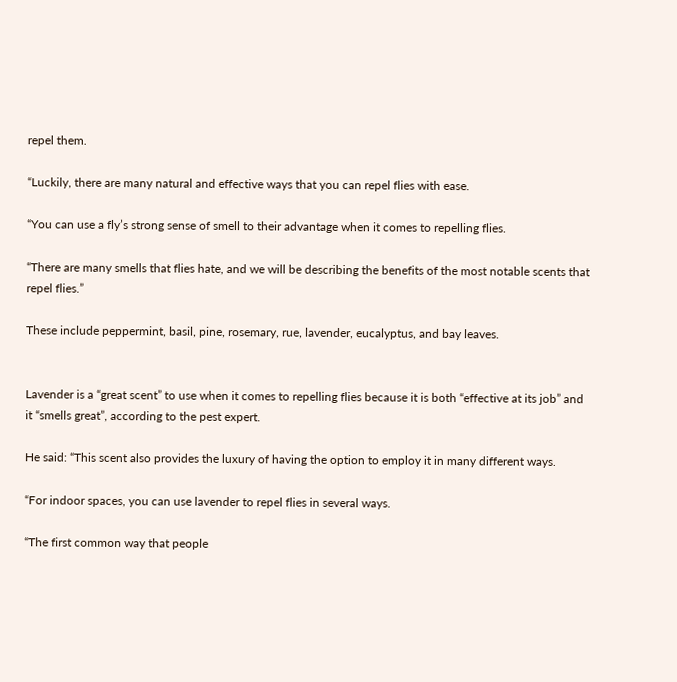repel them.

“Luckily, there are many natural and effective ways that you can repel flies with ease.

“You can use a fly’s strong sense of smell to their advantage when it comes to repelling flies.

“There are many smells that flies hate, and we will be describing the benefits of the most notable scents that repel flies.”

These include peppermint, basil, pine, rosemary, rue, lavender, eucalyptus, and bay leaves.


Lavender is a “great scent” to use when it comes to repelling flies because it is both “effective at its job” and it “smells great”, according to the pest expert.

He said: “This scent also provides the luxury of having the option to employ it in many different ways.

“For indoor spaces, you can use lavender to repel flies in several ways.

“The first common way that people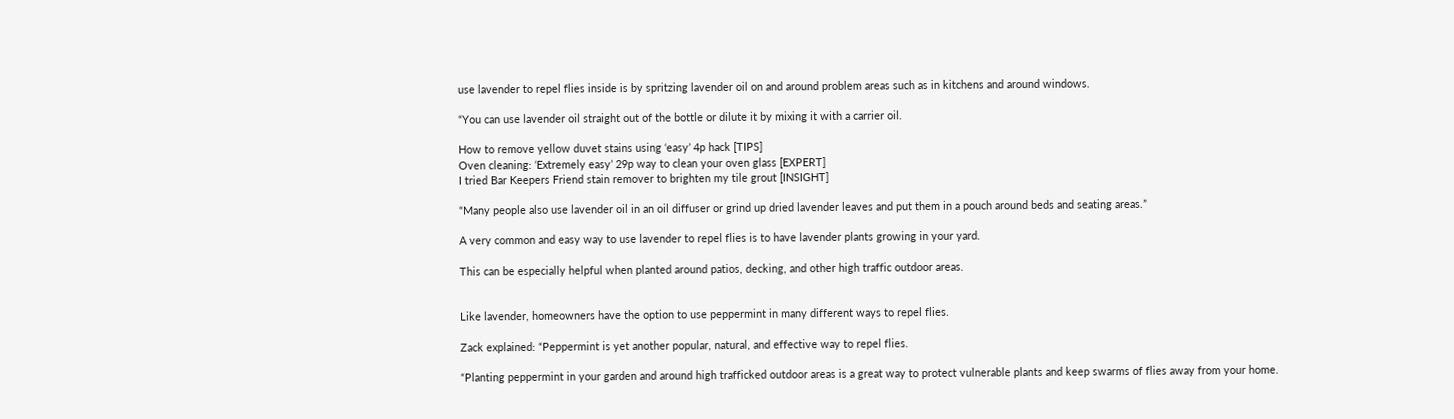use lavender to repel flies inside is by spritzing lavender oil on and around problem areas such as in kitchens and around windows.

“You can use lavender oil straight out of the bottle or dilute it by mixing it with a carrier oil.

How to remove yellow duvet stains using ‘easy’ 4p hack [TIPS]
Oven cleaning: ‘Extremely easy’ 29p way to clean your oven glass [EXPERT]
I tried Bar Keepers Friend stain remover to brighten my tile grout [INSIGHT]

“Many people also use lavender oil in an oil diffuser or grind up dried lavender leaves and put them in a pouch around beds and seating areas.”

A very common and easy way to use lavender to repel flies is to have lavender plants growing in your yard.

This can be especially helpful when planted around patios, decking, and other high traffic outdoor areas.


Like lavender, homeowners have the option to use peppermint in many different ways to repel flies.

Zack explained: “Peppermint is yet another popular, natural, and effective way to repel flies.

“Planting peppermint in your garden and around high trafficked outdoor areas is a great way to protect vulnerable plants and keep swarms of flies away from your home.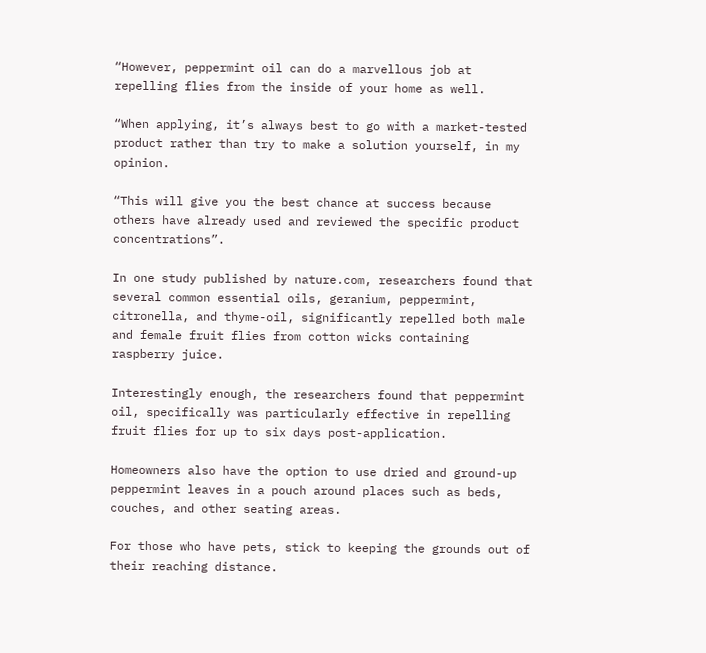“However, peppermint oil can do a marvellous job at repelling flies from the inside of your home as well.

“When applying, it’s always best to go with a market-tested product rather than try to make a solution yourself, in my opinion.

“This will give you the best chance at success because others have already used and reviewed the specific product concentrations”.

In one study published by nature.com, researchers found that several common essential oils, geranium, peppermint, citronella, and thyme-oil, significantly repelled both male and female fruit flies from cotton wicks containing raspberry juice.

Interestingly enough, the researchers found that peppermint oil, specifically was particularly effective in repelling fruit flies for up to six days post-application.

Homeowners also have the option to use dried and ground-up peppermint leaves in a pouch around places such as beds, couches, and other seating areas.

For those who have pets, stick to keeping the grounds out of their reaching distance.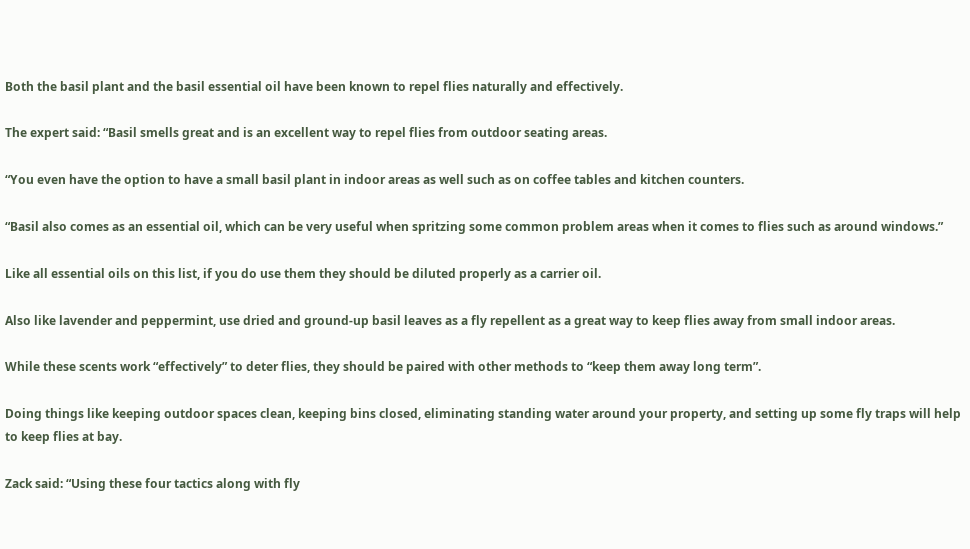Both the basil plant and the basil essential oil have been known to repel flies naturally and effectively.

The expert said: “Basil smells great and is an excellent way to repel flies from outdoor seating areas.

“You even have the option to have a small basil plant in indoor areas as well such as on coffee tables and kitchen counters.

“Basil also comes as an essential oil, which can be very useful when spritzing some common problem areas when it comes to flies such as around windows.”

Like all essential oils on this list, if you do use them they should be diluted properly as a carrier oil.

Also like lavender and peppermint, use dried and ground-up basil leaves as a fly repellent as a great way to keep flies away from small indoor areas.

While these scents work “effectively” to deter flies, they should be paired with other methods to “keep them away long term”.

Doing things like keeping outdoor spaces clean, keeping bins closed, eliminating standing water around your property, and setting up some fly traps will help to keep flies at bay.

Zack said: “Using these four tactics along with fly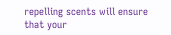repelling scents will ensure that your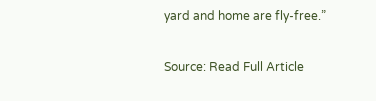yard and home are fly-free.”

Source: Read Full Article